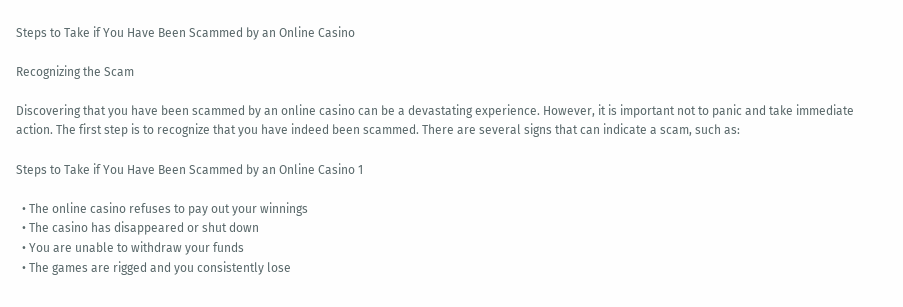Steps to Take if You Have Been Scammed by an Online Casino

Recognizing the Scam

Discovering that you have been scammed by an online casino can be a devastating experience. However, it is important not to panic and take immediate action. The first step is to recognize that you have indeed been scammed. There are several signs that can indicate a scam, such as:

Steps to Take if You Have Been Scammed by an Online Casino 1

  • The online casino refuses to pay out your winnings
  • The casino has disappeared or shut down
  • You are unable to withdraw your funds
  • The games are rigged and you consistently lose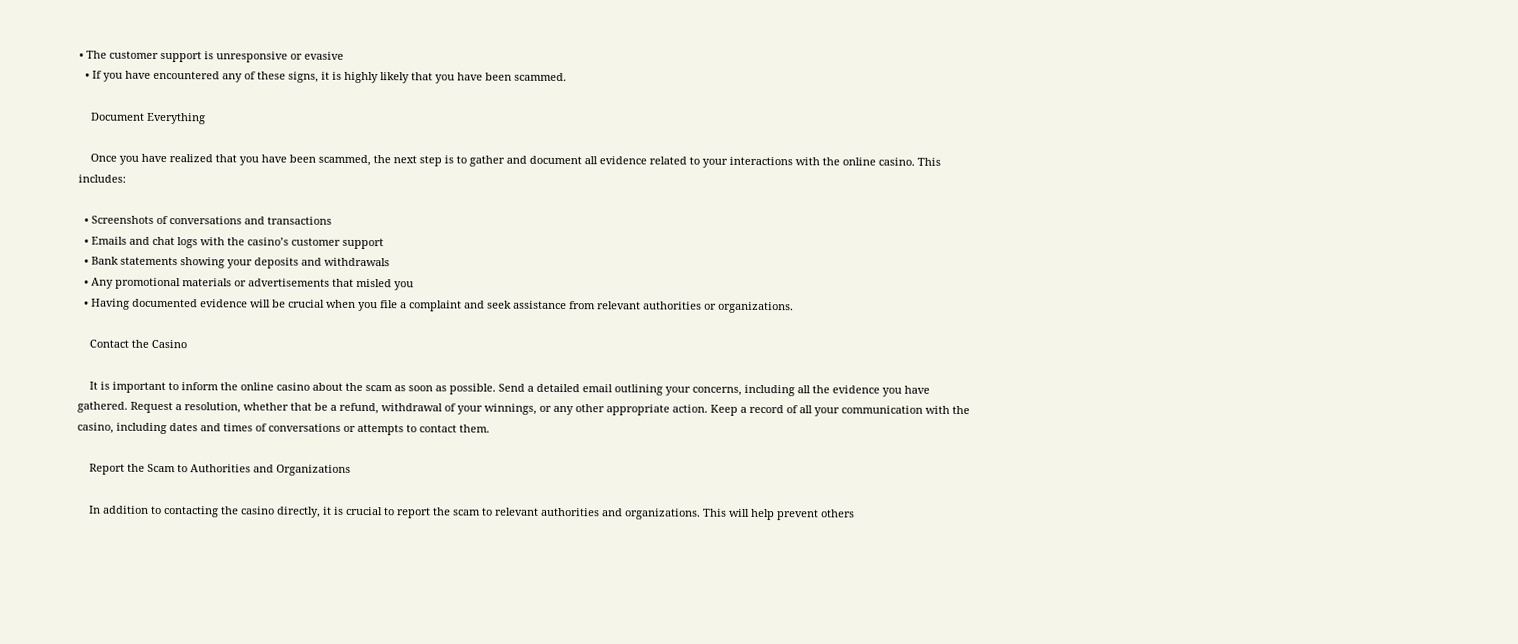• The customer support is unresponsive or evasive
  • If you have encountered any of these signs, it is highly likely that you have been scammed.

    Document Everything

    Once you have realized that you have been scammed, the next step is to gather and document all evidence related to your interactions with the online casino. This includes:

  • Screenshots of conversations and transactions
  • Emails and chat logs with the casino’s customer support
  • Bank statements showing your deposits and withdrawals
  • Any promotional materials or advertisements that misled you
  • Having documented evidence will be crucial when you file a complaint and seek assistance from relevant authorities or organizations.

    Contact the Casino

    It is important to inform the online casino about the scam as soon as possible. Send a detailed email outlining your concerns, including all the evidence you have gathered. Request a resolution, whether that be a refund, withdrawal of your winnings, or any other appropriate action. Keep a record of all your communication with the casino, including dates and times of conversations or attempts to contact them.

    Report the Scam to Authorities and Organizations

    In addition to contacting the casino directly, it is crucial to report the scam to relevant authorities and organizations. This will help prevent others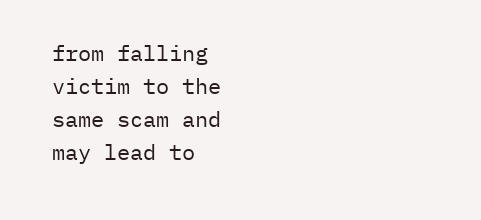from falling victim to the same scam and may lead to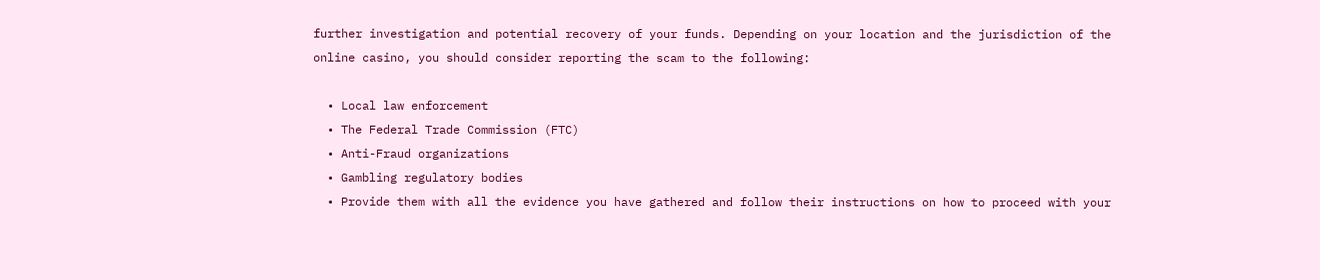further investigation and potential recovery of your funds. Depending on your location and the jurisdiction of the online casino, you should consider reporting the scam to the following:

  • Local law enforcement
  • The Federal Trade Commission (FTC)
  • Anti-Fraud organizations
  • Gambling regulatory bodies
  • Provide them with all the evidence you have gathered and follow their instructions on how to proceed with your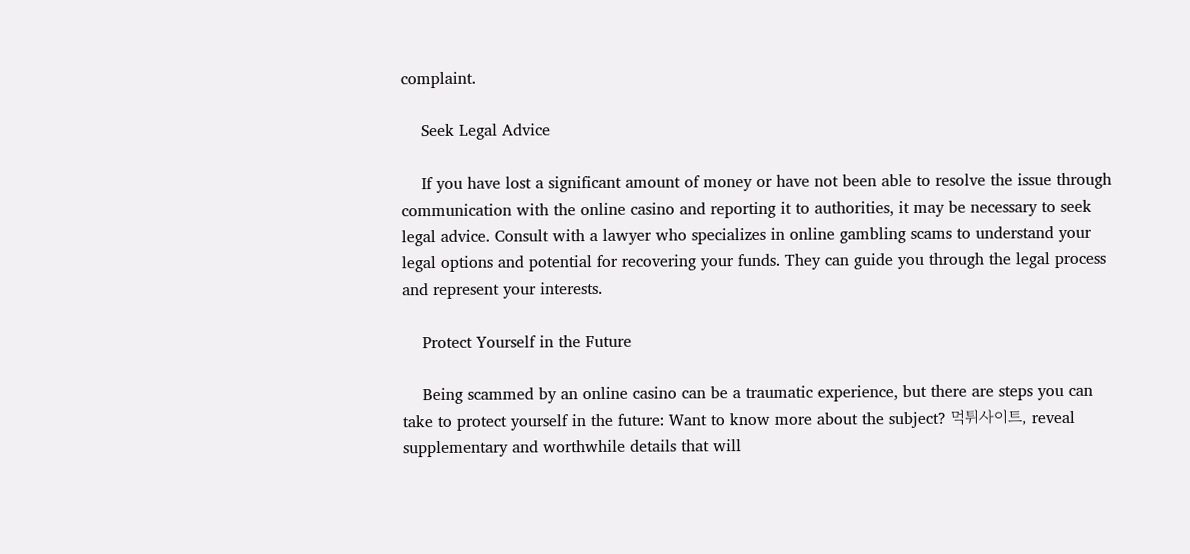complaint.

    Seek Legal Advice

    If you have lost a significant amount of money or have not been able to resolve the issue through communication with the online casino and reporting it to authorities, it may be necessary to seek legal advice. Consult with a lawyer who specializes in online gambling scams to understand your legal options and potential for recovering your funds. They can guide you through the legal process and represent your interests.

    Protect Yourself in the Future

    Being scammed by an online casino can be a traumatic experience, but there are steps you can take to protect yourself in the future: Want to know more about the subject? 먹튀사이트, reveal supplementary and worthwhile details that will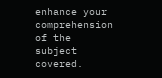enhance your comprehension of the subject covered.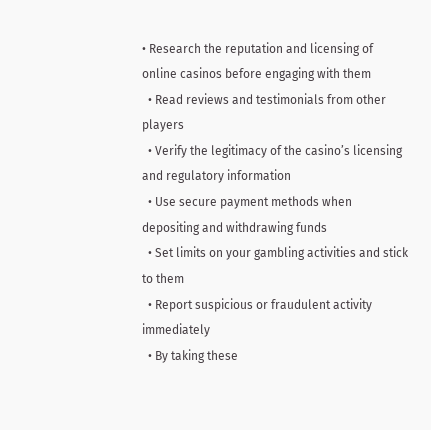• Research the reputation and licensing of online casinos before engaging with them
  • Read reviews and testimonials from other players
  • Verify the legitimacy of the casino’s licensing and regulatory information
  • Use secure payment methods when depositing and withdrawing funds
  • Set limits on your gambling activities and stick to them
  • Report suspicious or fraudulent activity immediately
  • By taking these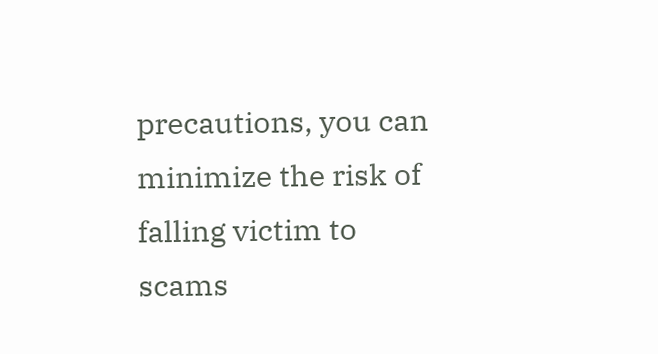precautions, you can minimize the risk of falling victim to scams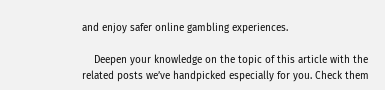and enjoy safer online gambling experiences.

    Deepen your knowledge on the topic of this article with the related posts we’ve handpicked especially for you. Check them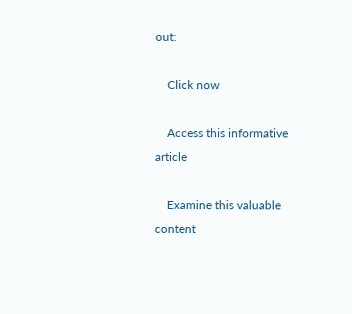out:

    Click now

    Access this informative article

    Examine this valuable content